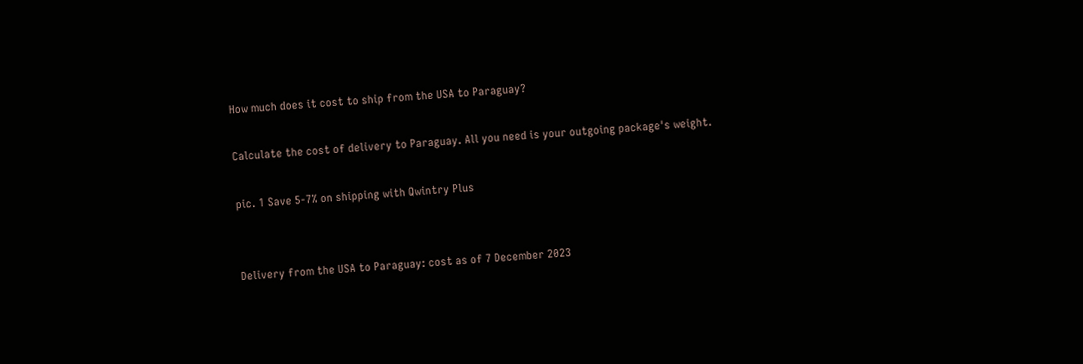How much does it cost to ship from the USA to Paraguay?

Calculate the cost of delivery to Paraguay. All you need is your outgoing package's weight.

pic. 1 Save 5-7% on shipping with Qwintry Plus


Delivery from the USA to Paraguay: cost as of 7 December 2023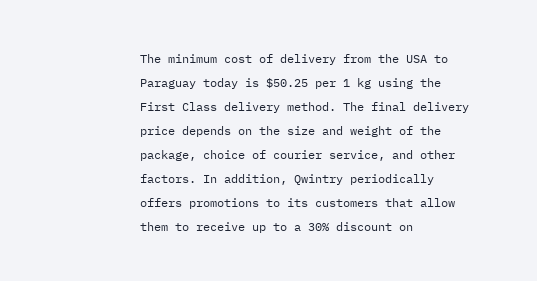The minimum cost of delivery from the USA to Paraguay today is $50.25 per 1 kg using the First Class delivery method. The final delivery price depends on the size and weight of the package, choice of courier service, and other factors. In addition, Qwintry periodically offers promotions to its customers that allow them to receive up to a 30% discount on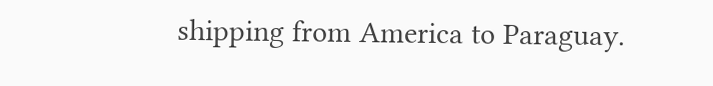shipping from America to Paraguay.